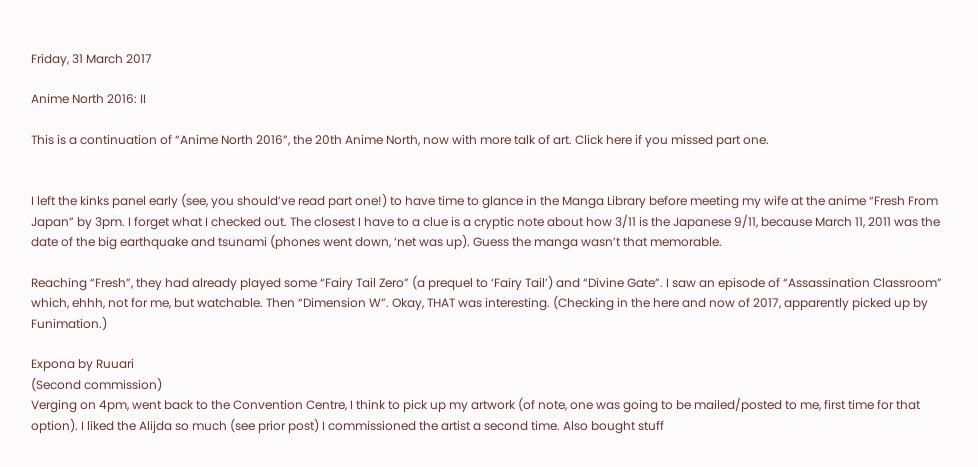Friday, 31 March 2017

Anime North 2016: II

This is a continuation of “Anime North 2016”, the 20th Anime North, now with more talk of art. Click here if you missed part one.


I left the kinks panel early (see, you should’ve read part one!) to have time to glance in the Manga Library before meeting my wife at the anime “Fresh From Japan” by 3pm. I forget what I checked out. The closest I have to a clue is a cryptic note about how 3/11 is the Japanese 9/11, because March 11, 2011 was the date of the big earthquake and tsunami (phones went down, ‘net was up). Guess the manga wasn’t that memorable.

Reaching “Fresh”, they had already played some “Fairy Tail Zero” (a prequel to ‘Fairy Tail’) and “Divine Gate”. I saw an episode of “Assassination Classroom” which, ehhh, not for me, but watchable. Then “Dimension W”. Okay, THAT was interesting. (Checking in the here and now of 2017, apparently picked up by Funimation.)

Expona by Ruuari
(Second commission)
Verging on 4pm, went back to the Convention Centre, I think to pick up my artwork (of note, one was going to be mailed/posted to me, first time for that option). I liked the Alijda so much (see prior post) I commissioned the artist a second time. Also bought stuff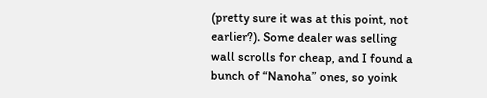(pretty sure it was at this point, not earlier?). Some dealer was selling wall scrolls for cheap, and I found a bunch of “Nanoha” ones, so yoink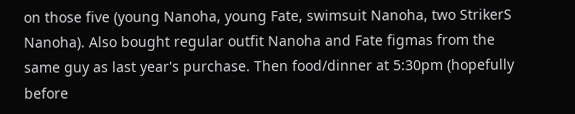on those five (young Nanoha, young Fate, swimsuit Nanoha, two StrikerS Nanoha). Also bought regular outfit Nanoha and Fate figmas from the same guy as last year's purchase. Then food/dinner at 5:30pm (hopefully before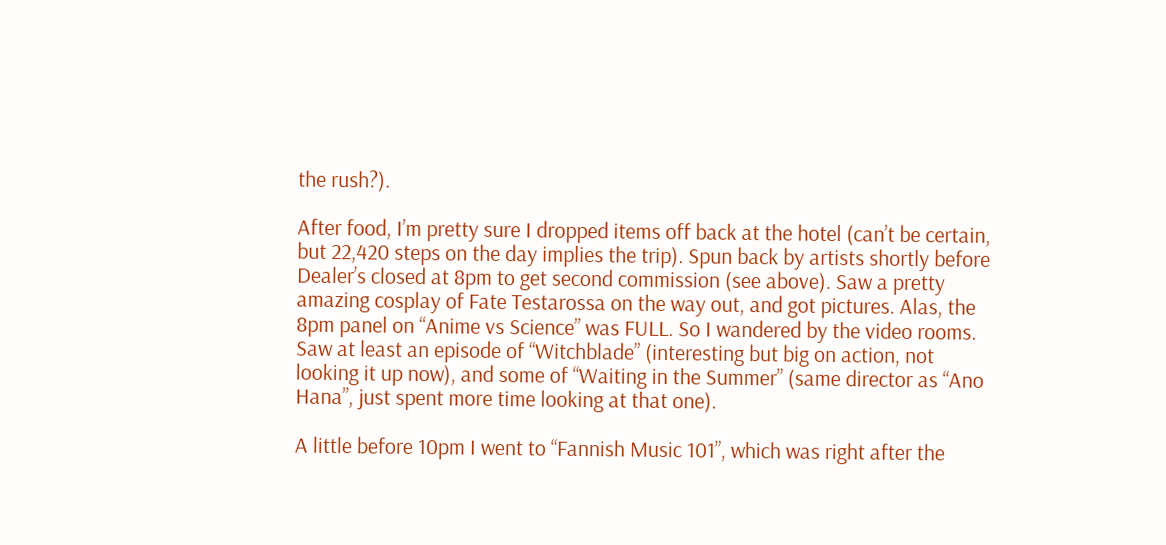the rush?).

After food, I’m pretty sure I dropped items off back at the hotel (can’t be certain, but 22,420 steps on the day implies the trip). Spun back by artists shortly before Dealer’s closed at 8pm to get second commission (see above). Saw a pretty amazing cosplay of Fate Testarossa on the way out, and got pictures. Alas, the 8pm panel on “Anime vs Science” was FULL. So I wandered by the video rooms. Saw at least an episode of “Witchblade” (interesting but big on action, not looking it up now), and some of “Waiting in the Summer” (same director as “Ano Hana”, just spent more time looking at that one).

A little before 10pm I went to “Fannish Music 101”, which was right after the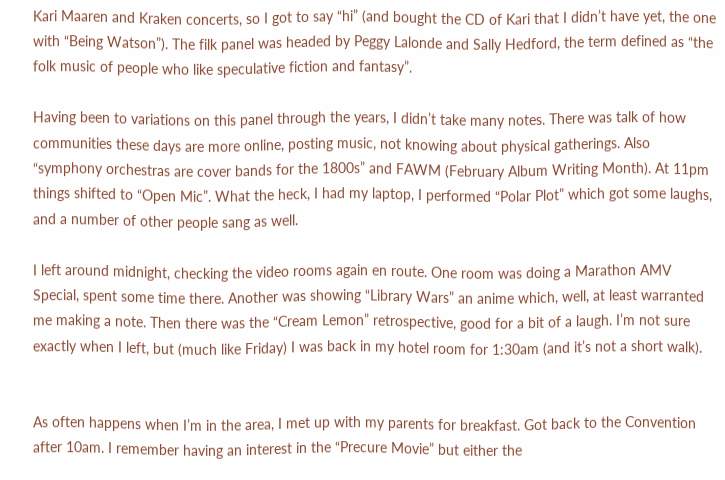Kari Maaren and Kraken concerts, so I got to say “hi” (and bought the CD of Kari that I didn’t have yet, the one with “Being Watson”). The filk panel was headed by Peggy Lalonde and Sally Hedford, the term defined as “the folk music of people who like speculative fiction and fantasy”.

Having been to variations on this panel through the years, I didn’t take many notes. There was talk of how communities these days are more online, posting music, not knowing about physical gatherings. Also “symphony orchestras are cover bands for the 1800s” and FAWM (February Album Writing Month). At 11pm things shifted to “Open Mic”. What the heck, I had my laptop, I performed “Polar Plot” which got some laughs, and a number of other people sang as well.

I left around midnight, checking the video rooms again en route. One room was doing a Marathon AMV Special, spent some time there. Another was showing “Library Wars” an anime which, well, at least warranted me making a note. Then there was the “Cream Lemon” retrospective, good for a bit of a laugh. I’m not sure exactly when I left, but (much like Friday) I was back in my hotel room for 1:30am (and it’s not a short walk).


As often happens when I’m in the area, I met up with my parents for breakfast. Got back to the Convention after 10am. I remember having an interest in the “Precure Movie” but either the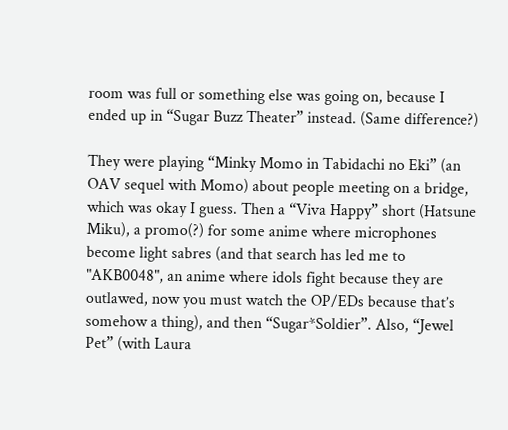room was full or something else was going on, because I ended up in “Sugar Buzz Theater” instead. (Same difference?)

They were playing “Minky Momo in Tabidachi no Eki” (an OAV sequel with Momo) about people meeting on a bridge, which was okay I guess. Then a “Viva Happy” short (Hatsune Miku), a promo(?) for some anime where microphones become light sabres (and that search has led me to "AKB0048", an anime where idols fight because they are outlawed, now you must watch the OP/EDs because that’s somehow a thing), and then “Sugar*Soldier”. Also, “Jewel Pet” (with Laura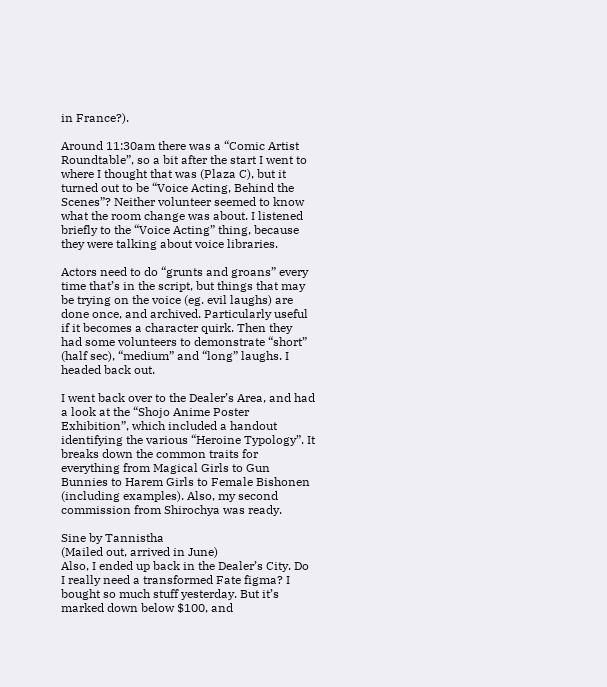in France?).

Around 11:30am there was a “Comic Artist Roundtable”, so a bit after the start I went to where I thought that was (Plaza C), but it turned out to be “Voice Acting, Behind the Scenes”? Neither volunteer seemed to know what the room change was about. I listened briefly to the “Voice Acting” thing, because they were talking about voice libraries.

Actors need to do “grunts and groans” every time that’s in the script, but things that may be trying on the voice (eg. evil laughs) are done once, and archived. Particularly useful if it becomes a character quirk. Then they had some volunteers to demonstrate “short” (half sec), “medium” and “long” laughs. I headed back out.

I went back over to the Dealer’s Area, and had a look at the “Shojo Anime Poster Exhibition”, which included a handout identifying the various “Heroine Typology”. It breaks down the common traits for everything from Magical Girls to Gun Bunnies to Harem Girls to Female Bishonen (including examples). Also, my second commission from Shirochya was ready.

Sine by Tannistha
(Mailed out, arrived in June)
Also, I ended up back in the Dealer’s City. Do I really need a transformed Fate figma? I bought so much stuff yesterday. But it’s marked down below $100, and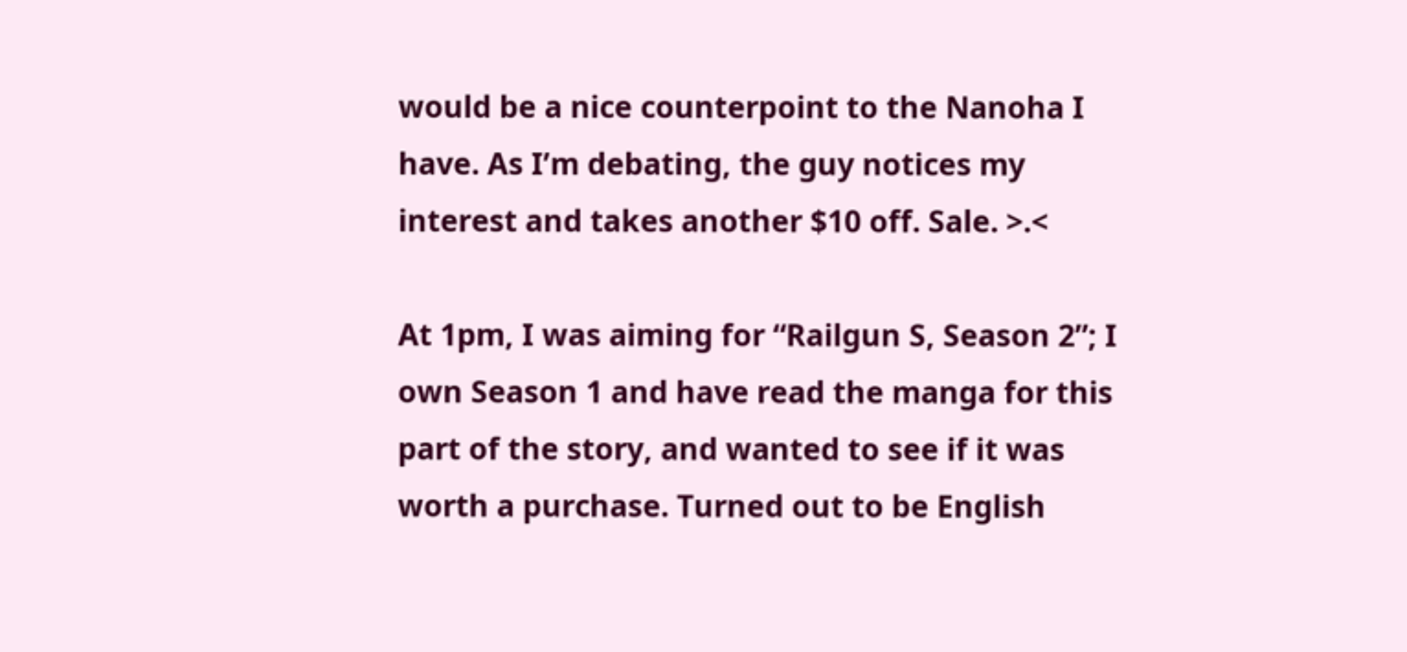would be a nice counterpoint to the Nanoha I have. As I’m debating, the guy notices my interest and takes another $10 off. Sale. >.<

At 1pm, I was aiming for “Railgun S, Season 2”; I own Season 1 and have read the manga for this part of the story, and wanted to see if it was worth a purchase. Turned out to be English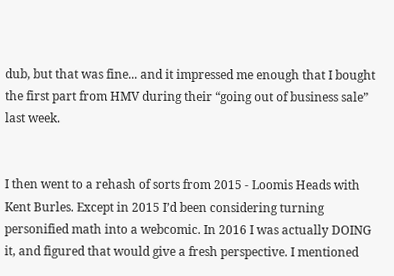dub, but that was fine... and it impressed me enough that I bought the first part from HMV during their “going out of business sale” last week.


I then went to a rehash of sorts from 2015 - Loomis Heads with Kent Burles. Except in 2015 I’d been considering turning personified math into a webcomic. In 2016 I was actually DOING it, and figured that would give a fresh perspective. I mentioned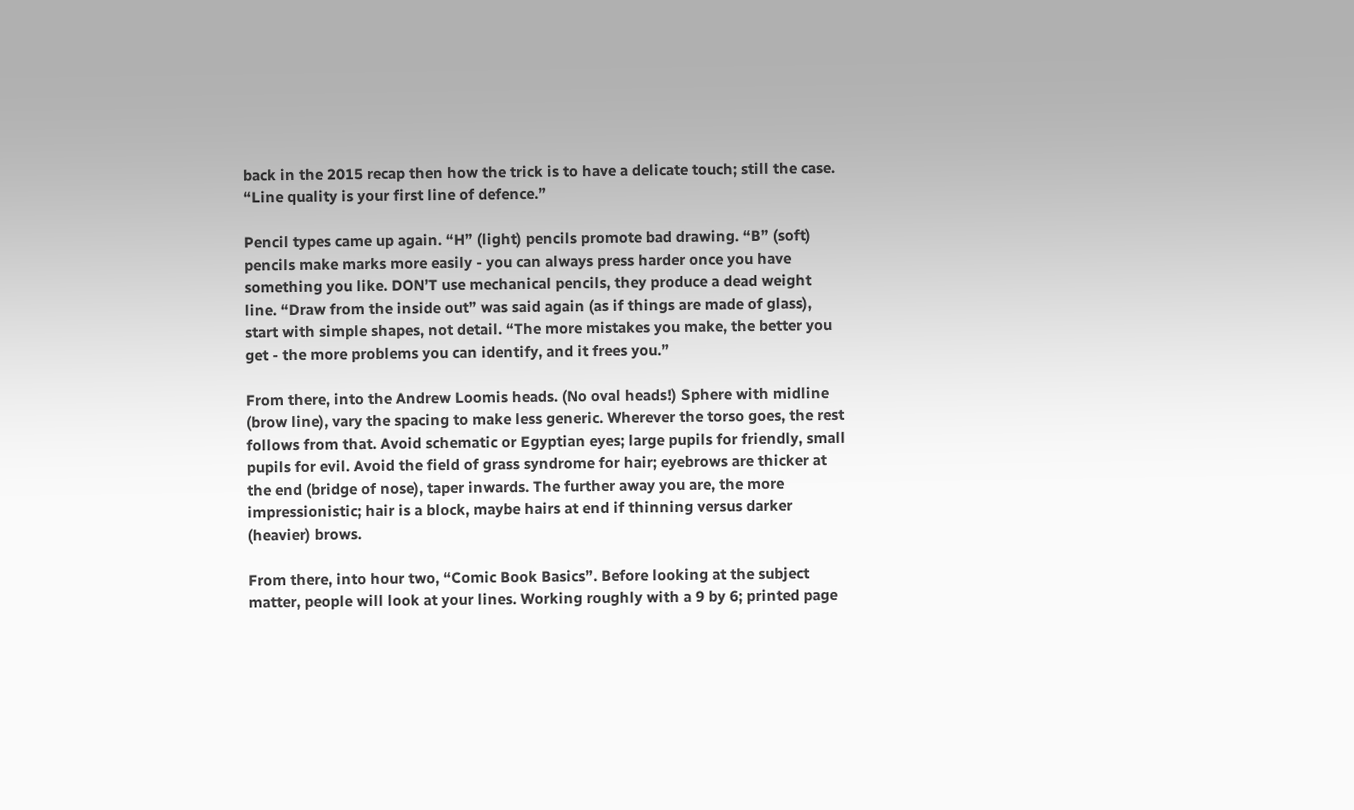back in the 2015 recap then how the trick is to have a delicate touch; still the case. “Line quality is your first line of defence.”

Pencil types came up again. “H” (light) pencils promote bad drawing. “B” (soft) pencils make marks more easily - you can always press harder once you have something you like. DON’T use mechanical pencils, they produce a dead weight line. “Draw from the inside out” was said again (as if things are made of glass), start with simple shapes, not detail. “The more mistakes you make, the better you get - the more problems you can identify, and it frees you.”

From there, into the Andrew Loomis heads. (No oval heads!) Sphere with midline (brow line), vary the spacing to make less generic. Wherever the torso goes, the rest follows from that. Avoid schematic or Egyptian eyes; large pupils for friendly, small pupils for evil. Avoid the field of grass syndrome for hair; eyebrows are thicker at the end (bridge of nose), taper inwards. The further away you are, the more impressionistic; hair is a block, maybe hairs at end if thinning versus darker (heavier) brows.

From there, into hour two, “Comic Book Basics”. Before looking at the subject matter, people will look at your lines. Working roughly with a 9 by 6; printed page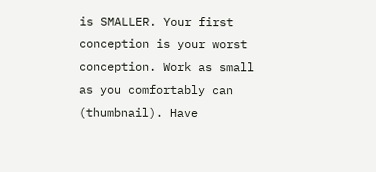is SMALLER. Your first conception is your worst conception. Work as small as you comfortably can (thumbnail). Have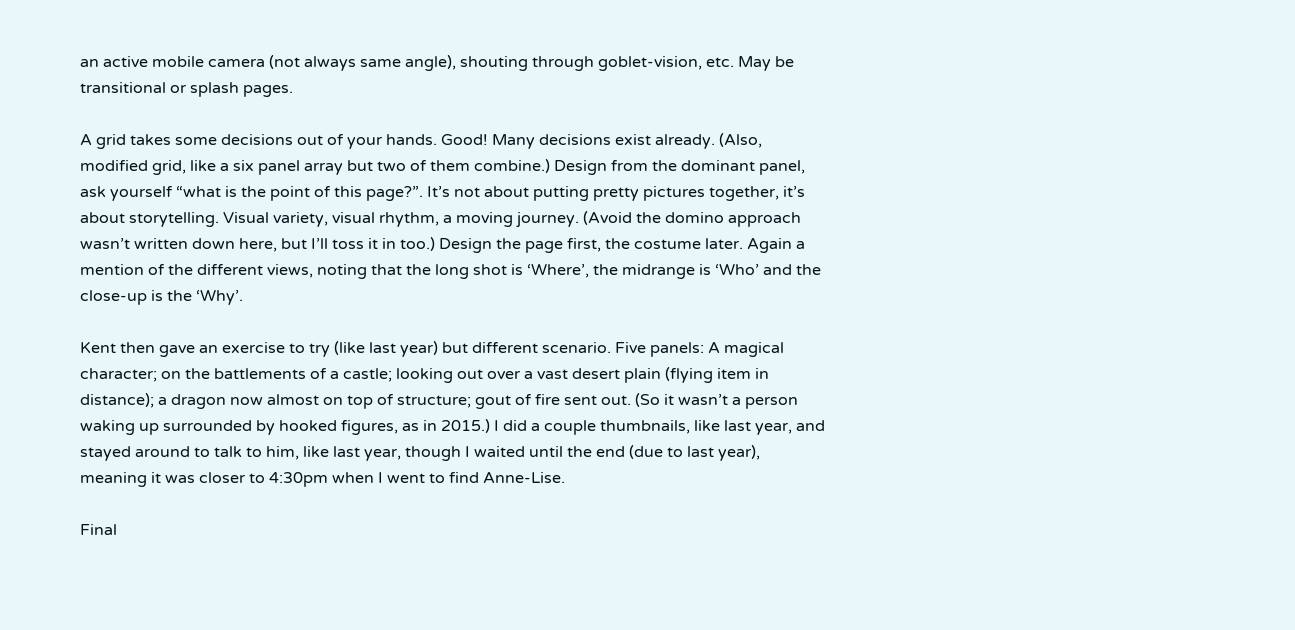an active mobile camera (not always same angle), shouting through goblet-vision, etc. May be transitional or splash pages.

A grid takes some decisions out of your hands. Good! Many decisions exist already. (Also, modified grid, like a six panel array but two of them combine.) Design from the dominant panel, ask yourself “what is the point of this page?”. It’s not about putting pretty pictures together, it’s about storytelling. Visual variety, visual rhythm, a moving journey. (Avoid the domino approach wasn’t written down here, but I’ll toss it in too.) Design the page first, the costume later. Again a mention of the different views, noting that the long shot is ‘Where’, the midrange is ‘Who’ and the close-up is the ‘Why’.

Kent then gave an exercise to try (like last year) but different scenario. Five panels: A magical character; on the battlements of a castle; looking out over a vast desert plain (flying item in distance); a dragon now almost on top of structure; gout of fire sent out. (So it wasn’t a person waking up surrounded by hooked figures, as in 2015.) I did a couple thumbnails, like last year, and stayed around to talk to him, like last year, though I waited until the end (due to last year), meaning it was closer to 4:30pm when I went to find Anne-Lise.

Final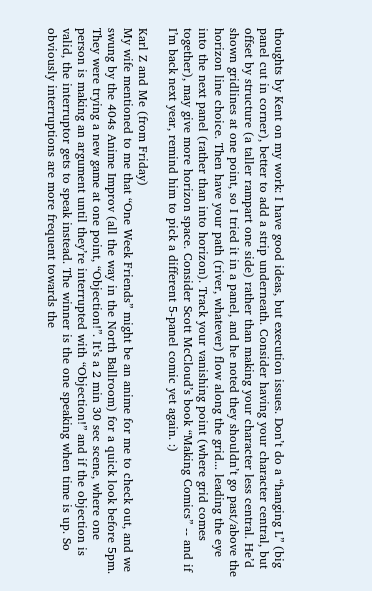thoughts by Kent on my work: I have good ideas, but execution issues. Don’t do a “hanging L” (big panel cut in corner), better to add a strip underneath. Consider having your character central, but offset by structure (a taller rampart one side) rather than making your character less central. He’d shown gridlines at one point, so I tried it in a panel, and he noted they shouldn’t go past/above the horizon line choice. Then have your path (river, whatever) flow along the grid... leading the eye into the next panel (rather than into horizon). Track your vanishing point (where grid comes together), may give more horizon space. Consider Scott McCloud’s book “Making Comics” -- and if I’m back next year, remind him to pick a different 5-panel comic yet again. :)

Karl Z and Me (from Friday)
My wife mentioned to me that “One Week Friends” might be an anime for me to check out, and we swung by the 404s Anime Improv (all the way in the North Ballroom) for a quick look before 5pm. They were trying a new game at one point, “Objection!”. It’s a 2 min 30 sec scene, where one person is making an argument until they’re interrupted with “Objection!” and if the objection is valid, the interruptor gets to speak instead. The winner is the one speaking when time is up. So obviously interruptions are more frequent towards the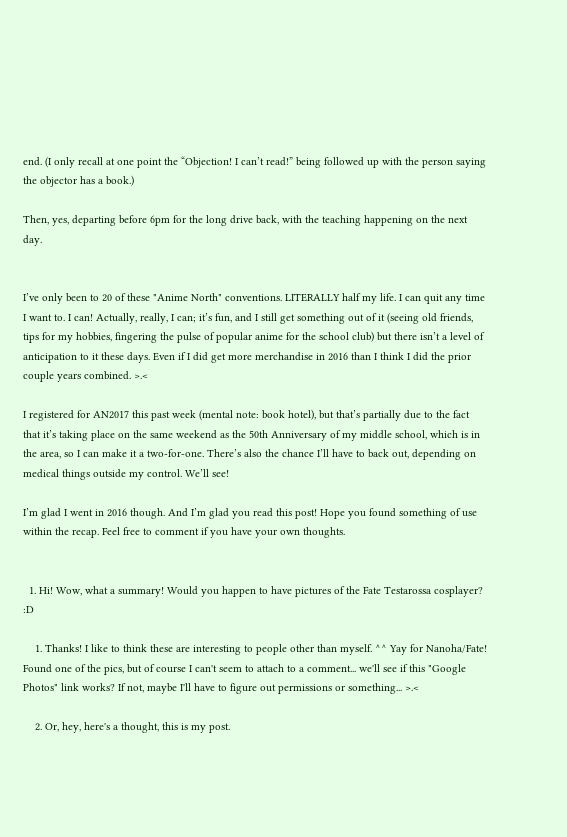end. (I only recall at one point the “Objection! I can’t read!” being followed up with the person saying the objector has a book.)

Then, yes, departing before 6pm for the long drive back, with the teaching happening on the next day.


I’ve only been to 20 of these "Anime North" conventions. LITERALLY half my life. I can quit any time I want to. I can! Actually, really, I can; it’s fun, and I still get something out of it (seeing old friends, tips for my hobbies, fingering the pulse of popular anime for the school club) but there isn’t a level of anticipation to it these days. Even if I did get more merchandise in 2016 than I think I did the prior couple years combined. >.<

I registered for AN2017 this past week (mental note: book hotel), but that’s partially due to the fact that it’s taking place on the same weekend as the 50th Anniversary of my middle school, which is in the area, so I can make it a two-for-one. There’s also the chance I’ll have to back out, depending on medical things outside my control. We’ll see!

I’m glad I went in 2016 though. And I’m glad you read this post! Hope you found something of use within the recap. Feel free to comment if you have your own thoughts.


  1. Hi! Wow, what a summary! Would you happen to have pictures of the Fate Testarossa cosplayer? :D

    1. Thanks! I like to think these are interesting to people other than myself. ^^ Yay for Nanoha/Fate! Found one of the pics, but of course I can't seem to attach to a comment... we'll see if this "Google Photos" link works? If not, maybe I'll have to figure out permissions or something... >.<

    2. Or, hey, here's a thought, this is my post.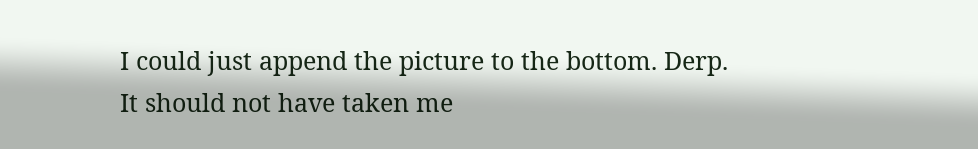I could just append the picture to the bottom. Derp. It should not have taken me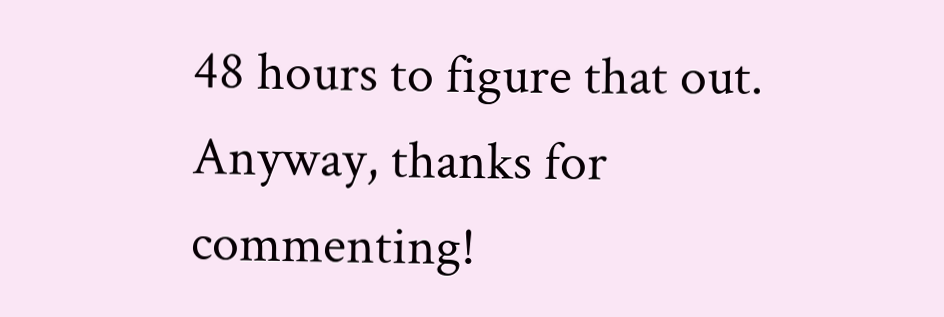48 hours to figure that out. Anyway, thanks for commenting!